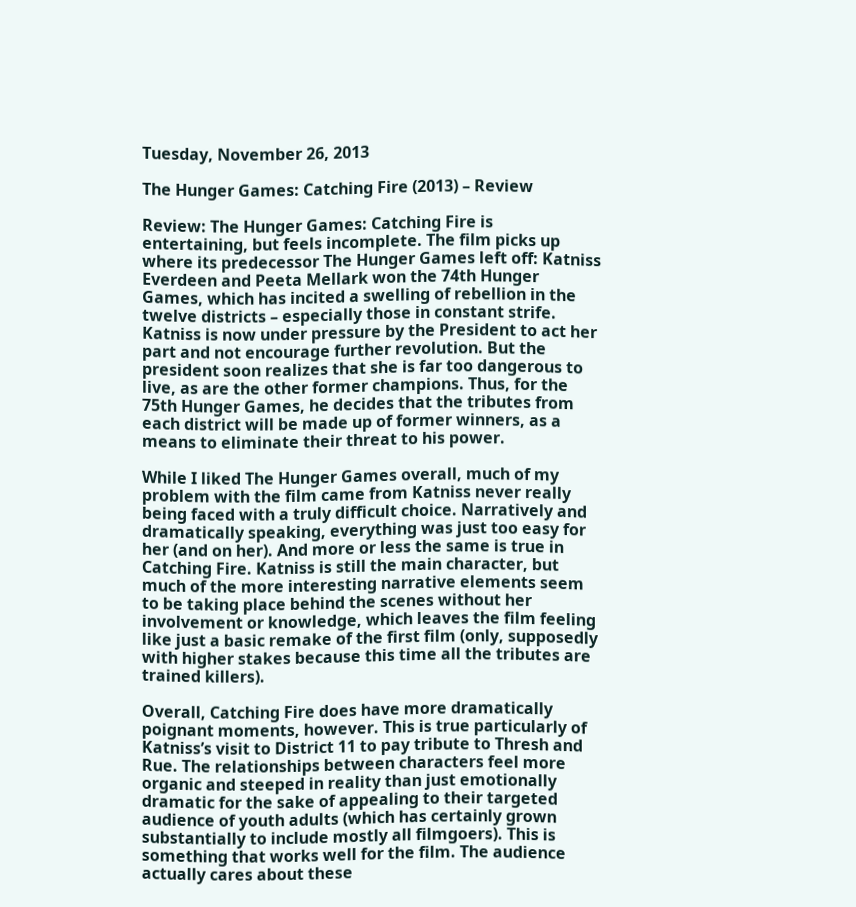Tuesday, November 26, 2013

The Hunger Games: Catching Fire (2013) – Review

Review: The Hunger Games: Catching Fire is entertaining, but feels incomplete. The film picks up where its predecessor The Hunger Games left off: Katniss Everdeen and Peeta Mellark won the 74th Hunger Games, which has incited a swelling of rebellion in the twelve districts – especially those in constant strife. Katniss is now under pressure by the President to act her part and not encourage further revolution. But the president soon realizes that she is far too dangerous to live, as are the other former champions. Thus, for the 75th Hunger Games, he decides that the tributes from each district will be made up of former winners, as a means to eliminate their threat to his power.

While I liked The Hunger Games overall, much of my problem with the film came from Katniss never really being faced with a truly difficult choice. Narratively and dramatically speaking, everything was just too easy for her (and on her). And more or less the same is true in Catching Fire. Katniss is still the main character, but much of the more interesting narrative elements seem to be taking place behind the scenes without her involvement or knowledge, which leaves the film feeling like just a basic remake of the first film (only, supposedly with higher stakes because this time all the tributes are trained killers).

Overall, Catching Fire does have more dramatically poignant moments, however. This is true particularly of Katniss’s visit to District 11 to pay tribute to Thresh and Rue. The relationships between characters feel more organic and steeped in reality than just emotionally dramatic for the sake of appealing to their targeted audience of youth adults (which has certainly grown substantially to include mostly all filmgoers). This is something that works well for the film. The audience actually cares about these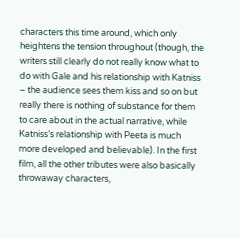characters this time around, which only heightens the tension throughout (though, the writers still clearly do not really know what to do with Gale and his relationship with Katniss – the audience sees them kiss and so on but really there is nothing of substance for them to care about in the actual narrative, while Katniss’s relationship with Peeta is much more developed and believable). In the first film, all the other tributes were also basically throwaway characters,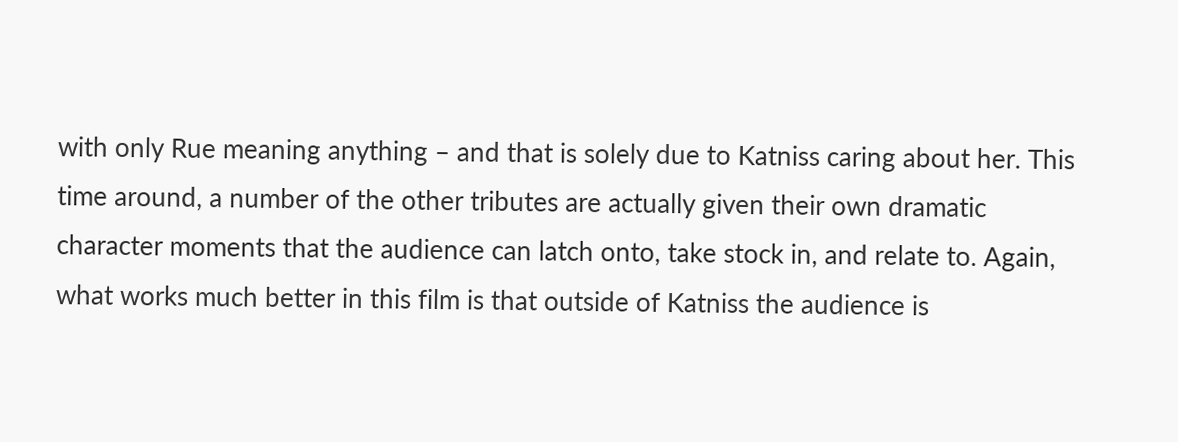with only Rue meaning anything – and that is solely due to Katniss caring about her. This time around, a number of the other tributes are actually given their own dramatic character moments that the audience can latch onto, take stock in, and relate to. Again, what works much better in this film is that outside of Katniss the audience is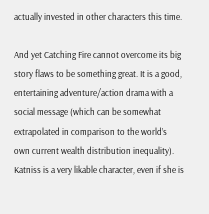actually invested in other characters this time.

And yet Catching Fire cannot overcome its big story flaws to be something great. It is a good, entertaining adventure/action drama with a social message (which can be somewhat extrapolated in comparison to the world’s own current wealth distribution inequality). Katniss is a very likable character, even if she is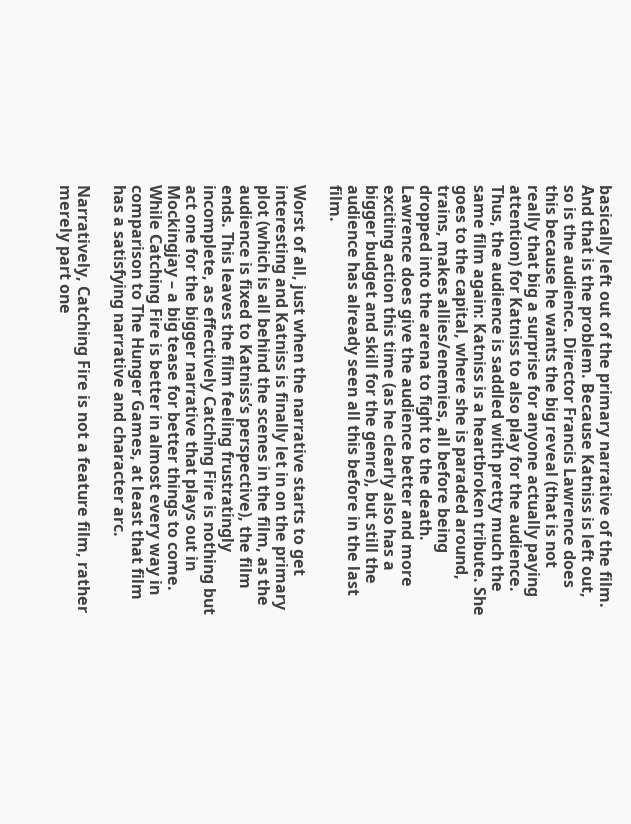basically left out of the primary narrative of the film. And that is the problem. Because Katniss is left out, so is the audience. Director Francis Lawrence does this because he wants the big reveal (that is not really that big a surprise for anyone actually paying attention) for Katniss to also play for the audience. Thus, the audience is saddled with pretty much the same film again: Katniss is a heartbroken tribute. She goes to the capital, where she is paraded around, trains, makes allies/enemies, all before being dropped into the arena to fight to the death. Lawrence does give the audience better and more exciting action this time (as he clearly also has a bigger budget and skill for the genre), but still the audience has already seen all this before in the last film.

Worst of all, just when the narrative starts to get interesting and Katniss is finally let in on the primary plot (which is all behind the scenes in the film, as the audience is fixed to Katniss’s perspective), the film ends. This leaves the film feeling frustratingly incomplete, as effectively Catching Fire is nothing but act one for the bigger narrative that plays out in Mockingjay – a big tease for better things to come. While Catching Fire is better in almost every way in comparison to The Hunger Games, at least that film has a satisfying narrative and character arc.

Narratively, Catching Fire is not a feature film, rather merely part one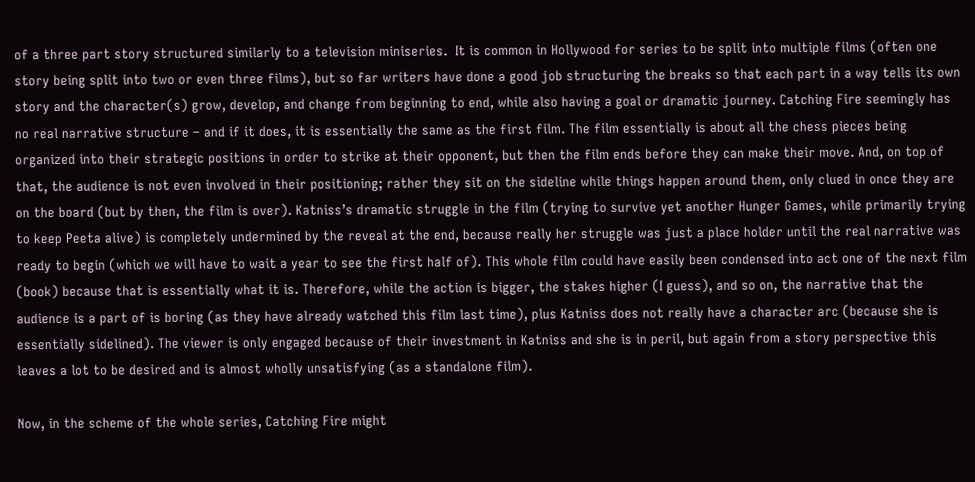of a three part story structured similarly to a television miniseries.  It is common in Hollywood for series to be split into multiple films (often one story being split into two or even three films), but so far writers have done a good job structuring the breaks so that each part in a way tells its own story and the character(s) grow, develop, and change from beginning to end, while also having a goal or dramatic journey. Catching Fire seemingly has no real narrative structure – and if it does, it is essentially the same as the first film. The film essentially is about all the chess pieces being organized into their strategic positions in order to strike at their opponent, but then the film ends before they can make their move. And, on top of that, the audience is not even involved in their positioning; rather they sit on the sideline while things happen around them, only clued in once they are on the board (but by then, the film is over). Katniss’s dramatic struggle in the film (trying to survive yet another Hunger Games, while primarily trying to keep Peeta alive) is completely undermined by the reveal at the end, because really her struggle was just a place holder until the real narrative was ready to begin (which we will have to wait a year to see the first half of). This whole film could have easily been condensed into act one of the next film (book) because that is essentially what it is. Therefore, while the action is bigger, the stakes higher (I guess), and so on, the narrative that the audience is a part of is boring (as they have already watched this film last time), plus Katniss does not really have a character arc (because she is essentially sidelined). The viewer is only engaged because of their investment in Katniss and she is in peril, but again from a story perspective this leaves a lot to be desired and is almost wholly unsatisfying (as a standalone film).

Now, in the scheme of the whole series, Catching Fire might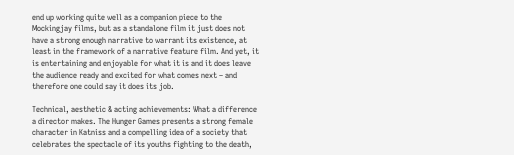end up working quite well as a companion piece to the Mockingjay films, but as a standalone film it just does not have a strong enough narrative to warrant its existence, at least in the framework of a narrative feature film. And yet, it is entertaining and enjoyable for what it is and it does leave the audience ready and excited for what comes next – and therefore one could say it does its job.

Technical, aesthetic & acting achievements: What a difference a director makes. The Hunger Games presents a strong female character in Katniss and a compelling idea of a society that celebrates the spectacle of its youths fighting to the death,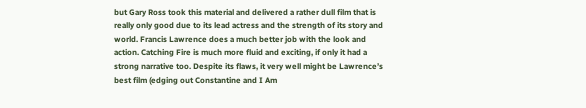but Gary Ross took this material and delivered a rather dull film that is really only good due to its lead actress and the strength of its story and world. Francis Lawrence does a much better job with the look and action. Catching Fire is much more fluid and exciting, if only it had a strong narrative too. Despite its flaws, it very well might be Lawrence’s best film (edging out Constantine and I Am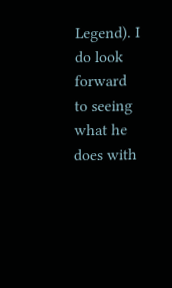Legend). I do look forward to seeing what he does with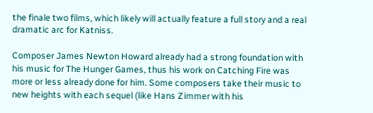the finale two films, which likely will actually feature a full story and a real dramatic arc for Katniss.

Composer James Newton Howard already had a strong foundation with his music for The Hunger Games, thus his work on Catching Fire was more or less already done for him. Some composers take their music to new heights with each sequel (like Hans Zimmer with his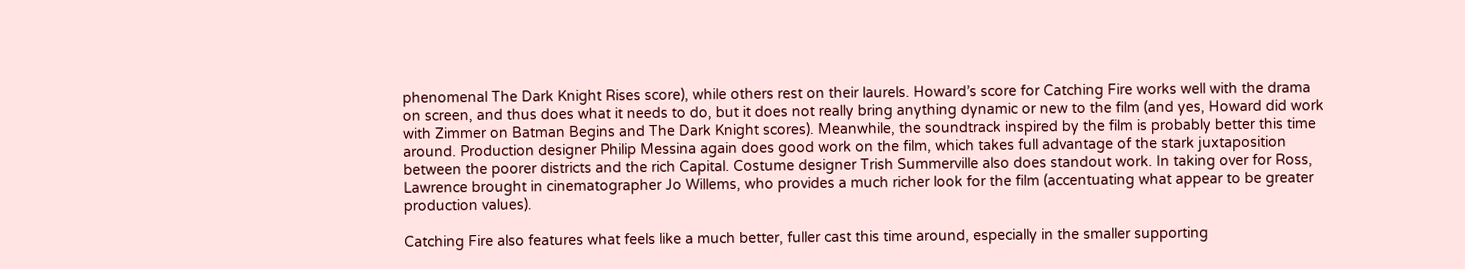phenomenal The Dark Knight Rises score), while others rest on their laurels. Howard’s score for Catching Fire works well with the drama on screen, and thus does what it needs to do, but it does not really bring anything dynamic or new to the film (and yes, Howard did work with Zimmer on Batman Begins and The Dark Knight scores). Meanwhile, the soundtrack inspired by the film is probably better this time around. Production designer Philip Messina again does good work on the film, which takes full advantage of the stark juxtaposition between the poorer districts and the rich Capital. Costume designer Trish Summerville also does standout work. In taking over for Ross, Lawrence brought in cinematographer Jo Willems, who provides a much richer look for the film (accentuating what appear to be greater production values).

Catching Fire also features what feels like a much better, fuller cast this time around, especially in the smaller supporting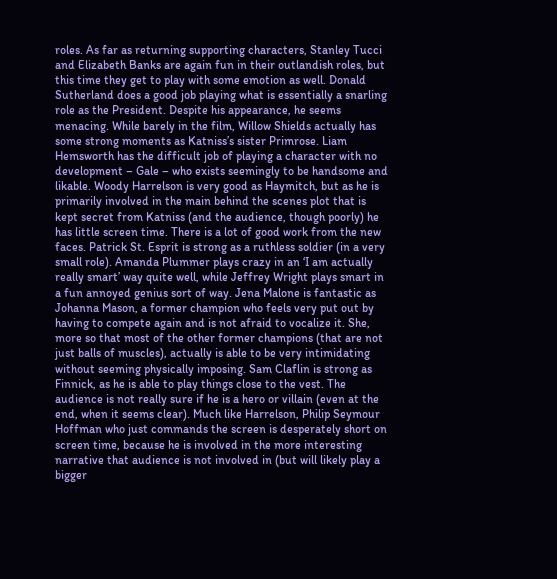roles. As far as returning supporting characters, Stanley Tucci and Elizabeth Banks are again fun in their outlandish roles, but this time they get to play with some emotion as well. Donald Sutherland does a good job playing what is essentially a snarling role as the President. Despite his appearance, he seems menacing. While barely in the film, Willow Shields actually has some strong moments as Katniss’s sister Primrose. Liam Hemsworth has the difficult job of playing a character with no development – Gale – who exists seemingly to be handsome and likable. Woody Harrelson is very good as Haymitch, but as he is primarily involved in the main behind the scenes plot that is kept secret from Katniss (and the audience, though poorly) he has little screen time. There is a lot of good work from the new faces. Patrick St. Esprit is strong as a ruthless soldier (in a very small role). Amanda Plummer plays crazy in an ‘I am actually really smart’ way quite well, while Jeffrey Wright plays smart in a fun annoyed genius sort of way. Jena Malone is fantastic as Johanna Mason, a former champion who feels very put out by having to compete again and is not afraid to vocalize it. She, more so that most of the other former champions (that are not just balls of muscles), actually is able to be very intimidating without seeming physically imposing. Sam Claflin is strong as Finnick, as he is able to play things close to the vest. The audience is not really sure if he is a hero or villain (even at the end, when it seems clear). Much like Harrelson, Philip Seymour Hoffman who just commands the screen is desperately short on screen time, because he is involved in the more interesting narrative that audience is not involved in (but will likely play a bigger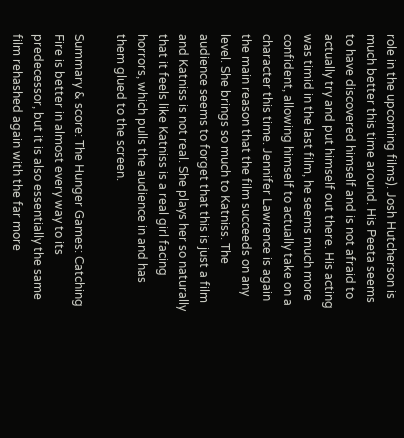role in the upcoming films). Josh Hutcherson is much better this time around. His Peeta seems to have discovered himself and is not afraid to actually try and put himself out there. His acting was timid in the last film, he seems much more confident, allowing himself to actually take on a character this time. Jennifer Lawrence is again the main reason that the film succeeds on any level. She brings so much to Katniss. The audience seems to forget that this is just a film and Katniss is not real. She plays her so naturally that it feels like Katniss is a real girl facing horrors, which pulls the audience in and has them glued to the screen.

Summary & score: The Hunger Games: Catching Fire is better in almost every way to its predecessor, but it is also essentially the same film rehashed again with the far more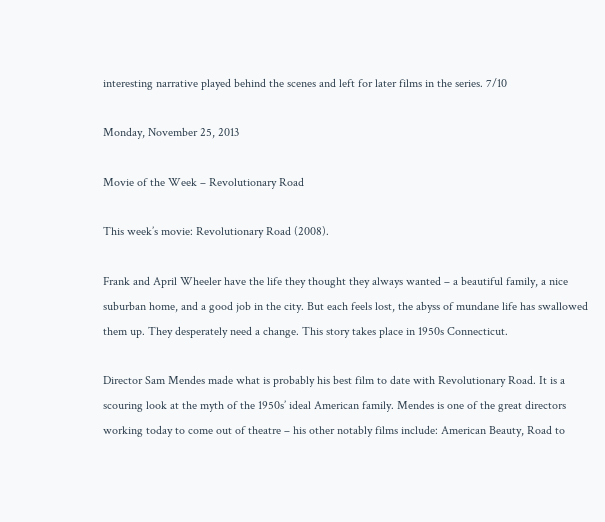interesting narrative played behind the scenes and left for later films in the series. 7/10

Monday, November 25, 2013

Movie of the Week – Revolutionary Road

This week’s movie: Revolutionary Road (2008).

Frank and April Wheeler have the life they thought they always wanted – a beautiful family, a nice suburban home, and a good job in the city. But each feels lost, the abyss of mundane life has swallowed them up. They desperately need a change. This story takes place in 1950s Connecticut.

Director Sam Mendes made what is probably his best film to date with Revolutionary Road. It is a scouring look at the myth of the 1950s’ ideal American family. Mendes is one of the great directors working today to come out of theatre – his other notably films include: American Beauty, Road to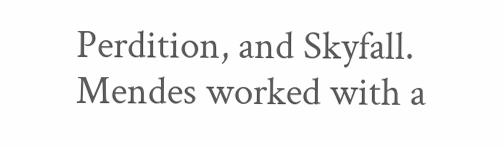Perdition, and Skyfall. Mendes worked with a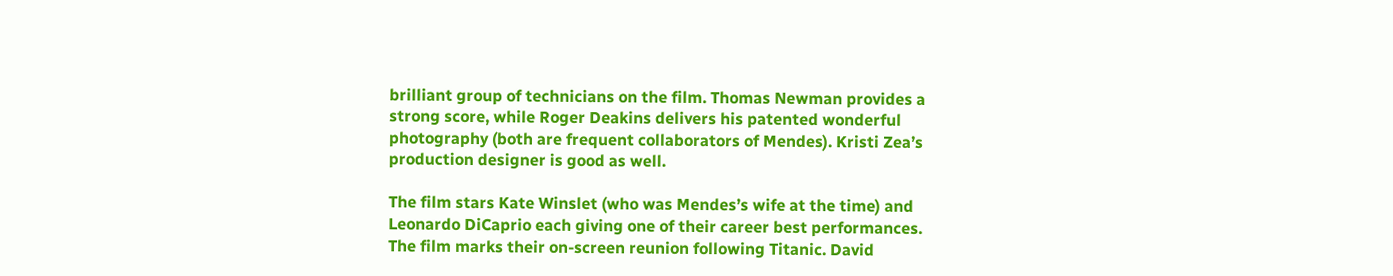brilliant group of technicians on the film. Thomas Newman provides a strong score, while Roger Deakins delivers his patented wonderful photography (both are frequent collaborators of Mendes). Kristi Zea’s production designer is good as well.

The film stars Kate Winslet (who was Mendes’s wife at the time) and Leonardo DiCaprio each giving one of their career best performances. The film marks their on-screen reunion following Titanic. David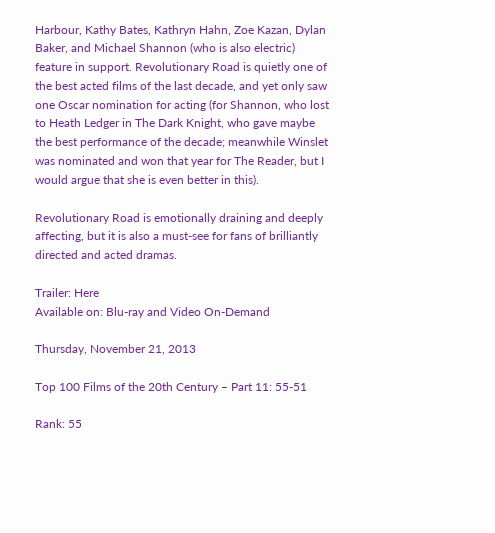Harbour, Kathy Bates, Kathryn Hahn, Zoe Kazan, Dylan Baker, and Michael Shannon (who is also electric) feature in support. Revolutionary Road is quietly one of the best acted films of the last decade, and yet only saw one Oscar nomination for acting (for Shannon, who lost to Heath Ledger in The Dark Knight, who gave maybe the best performance of the decade; meanwhile Winslet was nominated and won that year for The Reader, but I would argue that she is even better in this).

Revolutionary Road is emotionally draining and deeply affecting, but it is also a must-see for fans of brilliantly directed and acted dramas.

Trailer: Here
Available on: Blu-ray and Video On-Demand

Thursday, November 21, 2013

Top 100 Films of the 20th Century – Part 11: 55-51

Rank: 55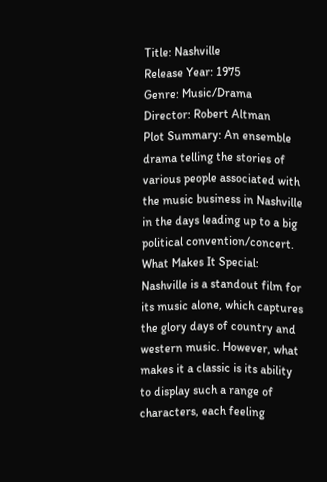Title: Nashville
Release Year: 1975
Genre: Music/Drama
Director: Robert Altman
Plot Summary: An ensemble drama telling the stories of various people associated with the music business in Nashville in the days leading up to a big political convention/concert.
What Makes It Special: Nashville is a standout film for its music alone, which captures the glory days of country and western music. However, what makes it a classic is its ability to display such a range of characters, each feeling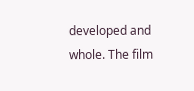developed and whole. The film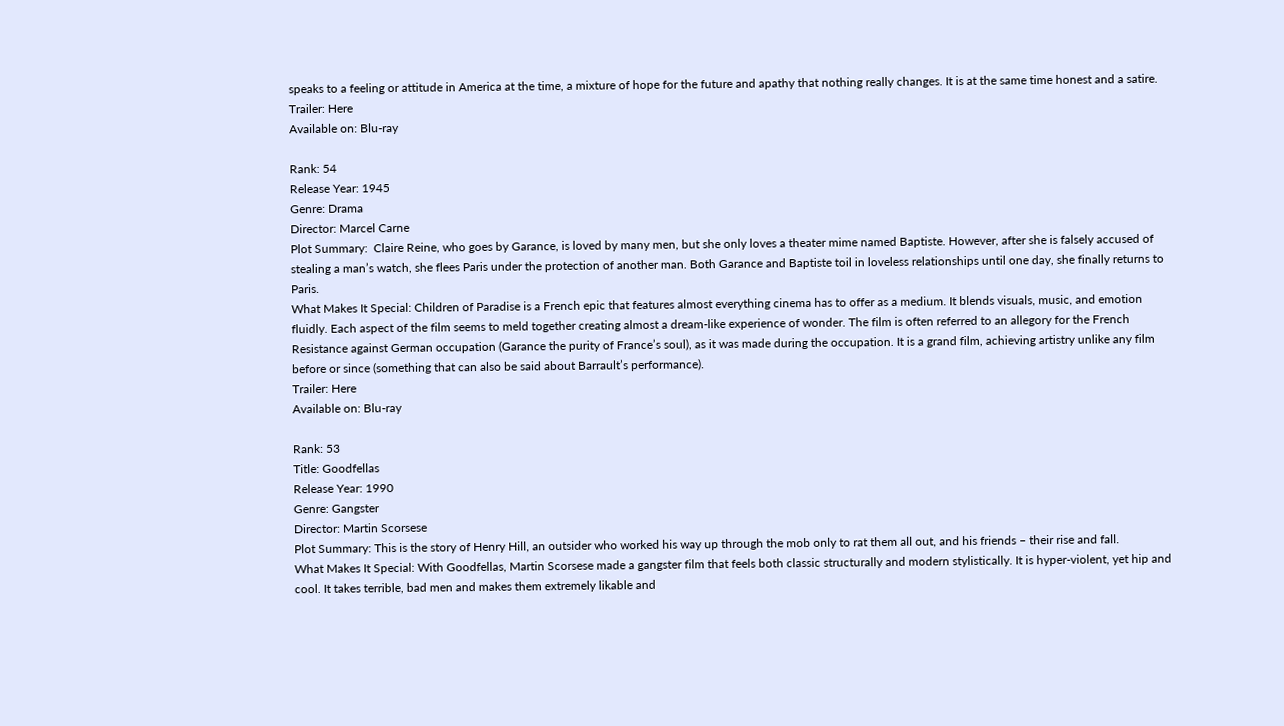speaks to a feeling or attitude in America at the time, a mixture of hope for the future and apathy that nothing really changes. It is at the same time honest and a satire.
Trailer: Here
Available on: Blu-ray

Rank: 54
Release Year: 1945
Genre: Drama
Director: Marcel Carne
Plot Summary:  Claire Reine, who goes by Garance, is loved by many men, but she only loves a theater mime named Baptiste. However, after she is falsely accused of stealing a man’s watch, she flees Paris under the protection of another man. Both Garance and Baptiste toil in loveless relationships until one day, she finally returns to Paris.
What Makes It Special: Children of Paradise is a French epic that features almost everything cinema has to offer as a medium. It blends visuals, music, and emotion fluidly. Each aspect of the film seems to meld together creating almost a dream-like experience of wonder. The film is often referred to an allegory for the French Resistance against German occupation (Garance the purity of France’s soul), as it was made during the occupation. It is a grand film, achieving artistry unlike any film before or since (something that can also be said about Barrault’s performance).
Trailer: Here
Available on: Blu-ray

Rank: 53
Title: Goodfellas
Release Year: 1990
Genre: Gangster
Director: Martin Scorsese
Plot Summary: This is the story of Henry Hill, an outsider who worked his way up through the mob only to rat them all out, and his friends – their rise and fall.
What Makes It Special: With Goodfellas, Martin Scorsese made a gangster film that feels both classic structurally and modern stylistically. It is hyper-violent, yet hip and cool. It takes terrible, bad men and makes them extremely likable and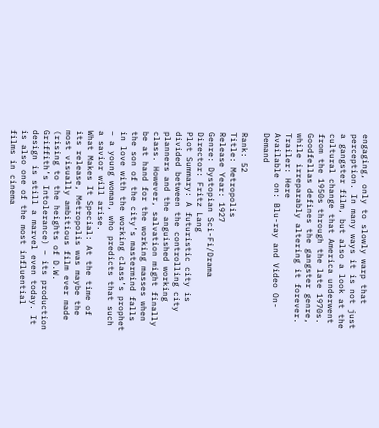engaging, only to slowly warp that perception. In many ways it is not just a gangster film, but also a look at the cultural change that America underwent from the 1950s through the late 1970s. Goodfellas defines the gangster genre, while irreparably altering it forever.
Trailer: Here
Available on: Blu-ray and Video On-Demand

Rank: 52
Title: Metropolis
Release Year: 1927
Genre: Dystopian Sci-Fi/Drama
Director: Fritz Lang
Plot Summary: A futuristic city is divided between the controlling city planners and the anguished working class. However, salvation might finally be at hand for the working masses when the son of the city’s mastermind falls in love with the working class’s prophet – a young woman, who predicts that such a savior will arise.
What Makes It Special: At the time of its release, Metropolis was maybe the most visually ambitious film ever made (rising to the heights of D.W. Griffith’s Intolerance) – its production design is still a marvel even today. It is also one of the most influential films in cinema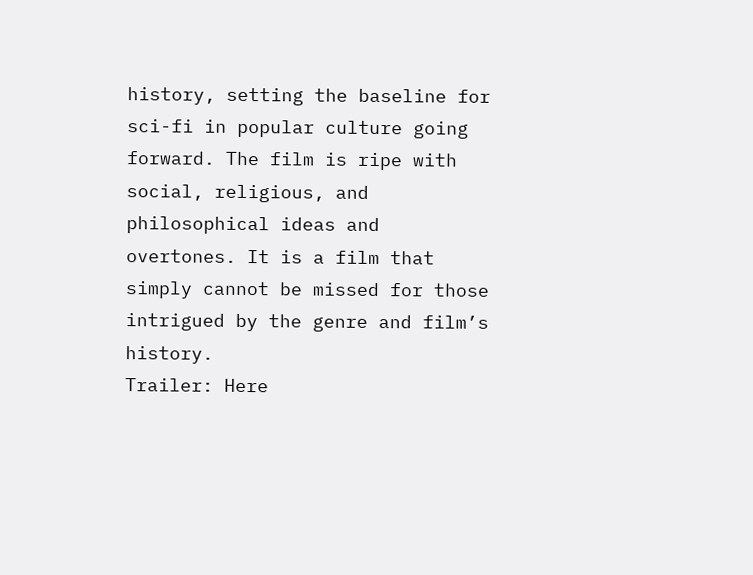history, setting the baseline for sci-fi in popular culture going forward. The film is ripe with social, religious, and philosophical ideas and overtones. It is a film that simply cannot be missed for those intrigued by the genre and film’s history.
Trailer: Here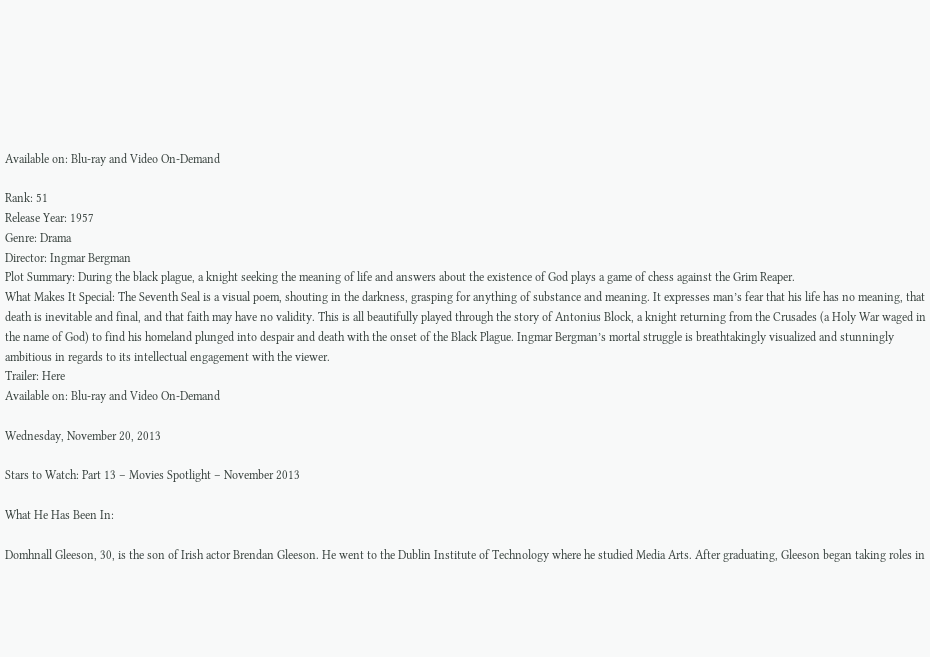Available on: Blu-ray and Video On-Demand

Rank: 51
Release Year: 1957
Genre: Drama
Director: Ingmar Bergman
Plot Summary: During the black plague, a knight seeking the meaning of life and answers about the existence of God plays a game of chess against the Grim Reaper.
What Makes It Special: The Seventh Seal is a visual poem, shouting in the darkness, grasping for anything of substance and meaning. It expresses man’s fear that his life has no meaning, that death is inevitable and final, and that faith may have no validity. This is all beautifully played through the story of Antonius Block, a knight returning from the Crusades (a Holy War waged in the name of God) to find his homeland plunged into despair and death with the onset of the Black Plague. Ingmar Bergman’s mortal struggle is breathtakingly visualized and stunningly ambitious in regards to its intellectual engagement with the viewer.
Trailer: Here
Available on: Blu-ray and Video On-Demand

Wednesday, November 20, 2013

Stars to Watch: Part 13 – Movies Spotlight – November 2013

What He Has Been In:

Domhnall Gleeson, 30, is the son of Irish actor Brendan Gleeson. He went to the Dublin Institute of Technology where he studied Media Arts. After graduating, Gleeson began taking roles in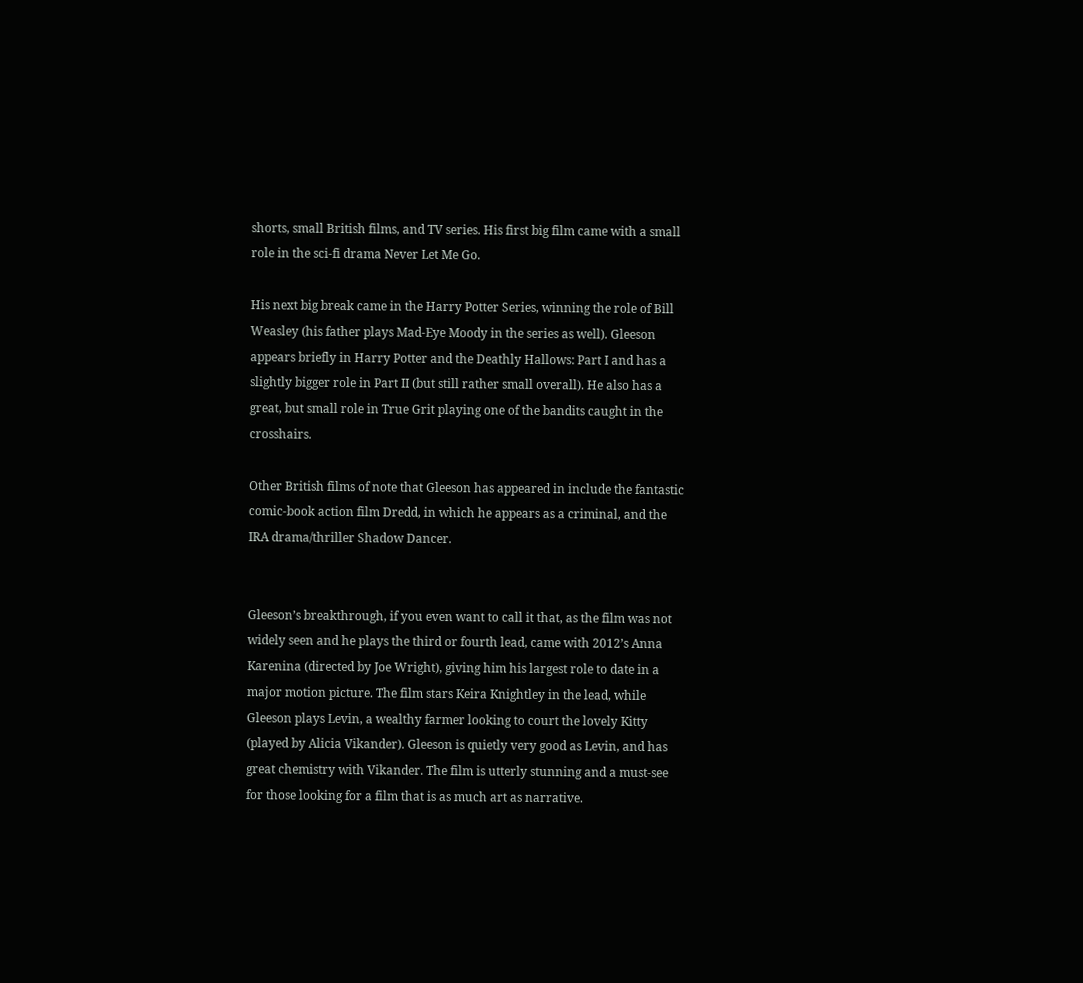shorts, small British films, and TV series. His first big film came with a small role in the sci-fi drama Never Let Me Go.

His next big break came in the Harry Potter Series, winning the role of Bill Weasley (his father plays Mad-Eye Moody in the series as well). Gleeson appears briefly in Harry Potter and the Deathly Hallows: Part I and has a slightly bigger role in Part II (but still rather small overall). He also has a great, but small role in True Grit playing one of the bandits caught in the crosshairs.

Other British films of note that Gleeson has appeared in include the fantastic comic-book action film Dredd, in which he appears as a criminal, and the IRA drama/thriller Shadow Dancer.


Gleeson’s breakthrough, if you even want to call it that, as the film was not widely seen and he plays the third or fourth lead, came with 2012’s Anna Karenina (directed by Joe Wright), giving him his largest role to date in a major motion picture. The film stars Keira Knightley in the lead, while Gleeson plays Levin, a wealthy farmer looking to court the lovely Kitty (played by Alicia Vikander). Gleeson is quietly very good as Levin, and has great chemistry with Vikander. The film is utterly stunning and a must-see for those looking for a film that is as much art as narrative.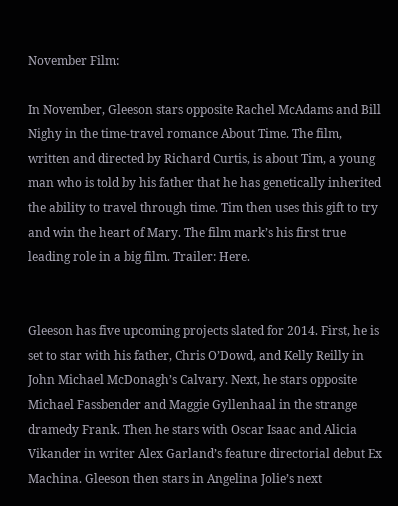November Film:

In November, Gleeson stars opposite Rachel McAdams and Bill Nighy in the time-travel romance About Time. The film, written and directed by Richard Curtis, is about Tim, a young man who is told by his father that he has genetically inherited the ability to travel through time. Tim then uses this gift to try and win the heart of Mary. The film mark’s his first true leading role in a big film. Trailer: Here.


Gleeson has five upcoming projects slated for 2014. First, he is set to star with his father, Chris O’Dowd, and Kelly Reilly in John Michael McDonagh’s Calvary. Next, he stars opposite Michael Fassbender and Maggie Gyllenhaal in the strange dramedy Frank. Then he stars with Oscar Isaac and Alicia Vikander in writer Alex Garland’s feature directorial debut Ex Machina. Gleeson then stars in Angelina Jolie’s next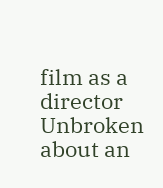film as a director Unbroken about an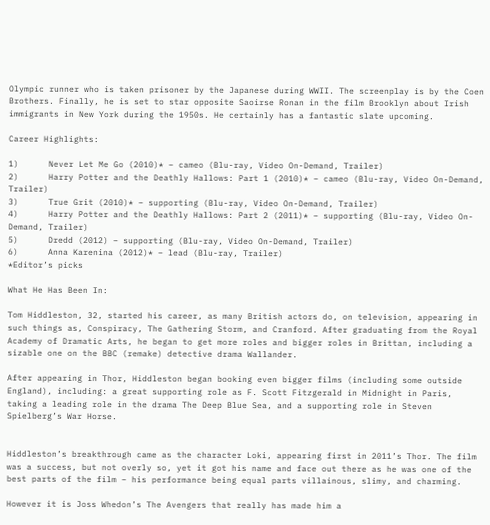Olympic runner who is taken prisoner by the Japanese during WWII. The screenplay is by the Coen Brothers. Finally, he is set to star opposite Saoirse Ronan in the film Brooklyn about Irish immigrants in New York during the 1950s. He certainly has a fantastic slate upcoming.

Career Highlights:

1)      Never Let Me Go (2010)* – cameo (Blu-ray, Video On-Demand, Trailer)
2)      Harry Potter and the Deathly Hallows: Part 1 (2010)* – cameo (Blu-ray, Video On-Demand, Trailer)
3)      True Grit (2010)* – supporting (Blu-ray, Video On-Demand, Trailer)
4)      Harry Potter and the Deathly Hallows: Part 2 (2011)* – supporting (Blu-ray, Video On-Demand, Trailer)
5)      Dredd (2012) – supporting (Blu-ray, Video On-Demand, Trailer)
6)      Anna Karenina (2012)* – lead (Blu-ray, Trailer)
*Editor’s picks

What He Has Been In:

Tom Hiddleston, 32, started his career, as many British actors do, on television, appearing in such things as, Conspiracy, The Gathering Storm, and Cranford. After graduating from the Royal Academy of Dramatic Arts, he began to get more roles and bigger roles in Brittan, including a sizable one on the BBC (remake) detective drama Wallander.

After appearing in Thor, Hiddleston began booking even bigger films (including some outside England), including: a great supporting role as F. Scott Fitzgerald in Midnight in Paris, taking a leading role in the drama The Deep Blue Sea, and a supporting role in Steven Spielberg’s War Horse.


Hiddleston’s breakthrough came as the character Loki, appearing first in 2011’s Thor. The film was a success, but not overly so, yet it got his name and face out there as he was one of the best parts of the film – his performance being equal parts villainous, slimy, and charming.

However it is Joss Whedon’s The Avengers that really has made him a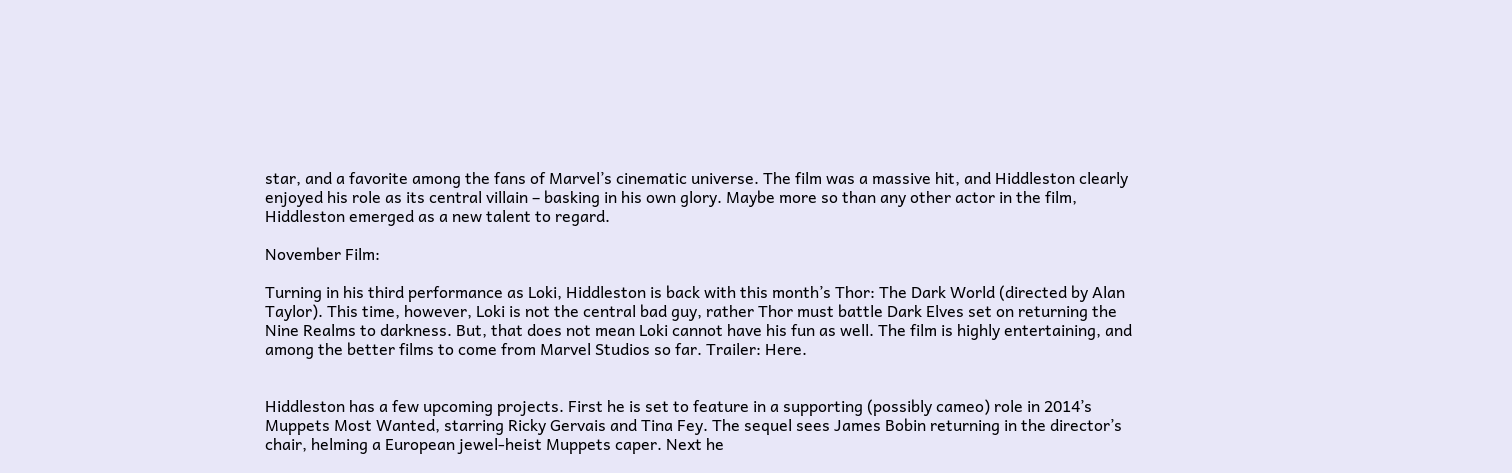star, and a favorite among the fans of Marvel’s cinematic universe. The film was a massive hit, and Hiddleston clearly enjoyed his role as its central villain – basking in his own glory. Maybe more so than any other actor in the film, Hiddleston emerged as a new talent to regard.

November Film:

Turning in his third performance as Loki, Hiddleston is back with this month’s Thor: The Dark World (directed by Alan Taylor). This time, however, Loki is not the central bad guy, rather Thor must battle Dark Elves set on returning the Nine Realms to darkness. But, that does not mean Loki cannot have his fun as well. The film is highly entertaining, and among the better films to come from Marvel Studios so far. Trailer: Here.


Hiddleston has a few upcoming projects. First he is set to feature in a supporting (possibly cameo) role in 2014’s Muppets Most Wanted, starring Ricky Gervais and Tina Fey. The sequel sees James Bobin returning in the director’s chair, helming a European jewel-heist Muppets caper. Next he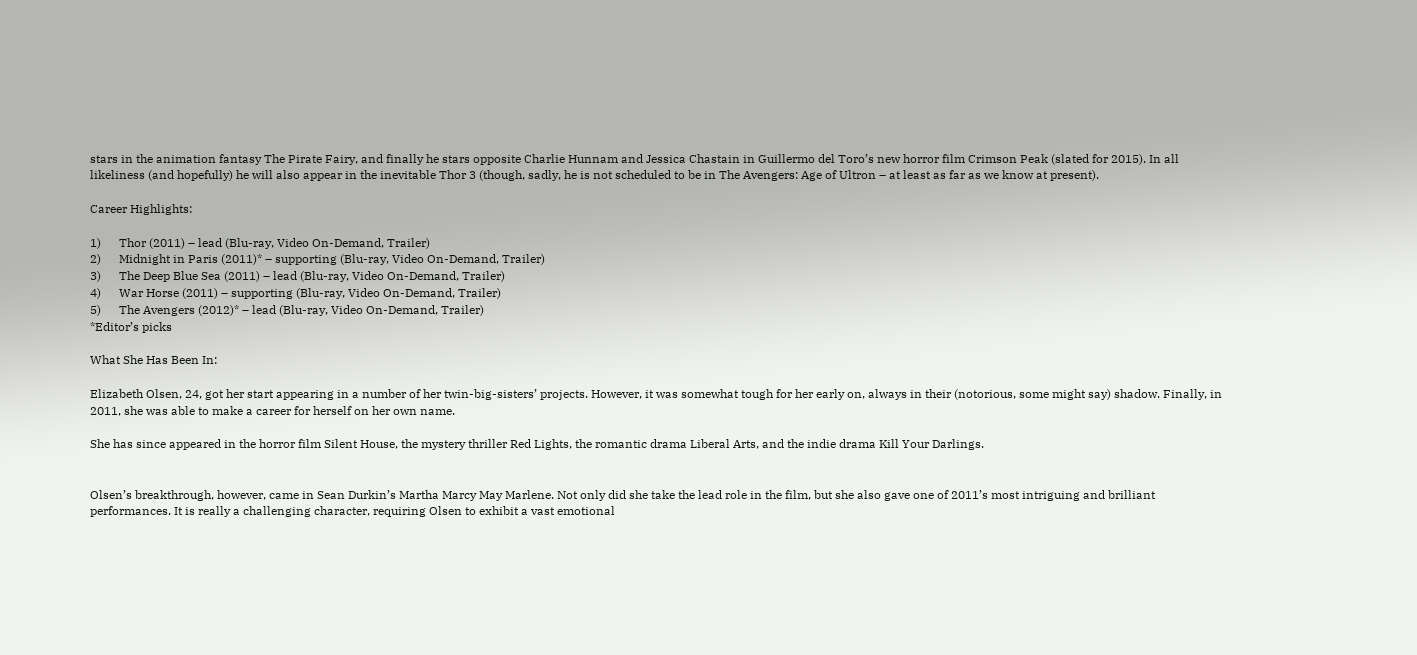stars in the animation fantasy The Pirate Fairy, and finally he stars opposite Charlie Hunnam and Jessica Chastain in Guillermo del Toro’s new horror film Crimson Peak (slated for 2015). In all likeliness (and hopefully) he will also appear in the inevitable Thor 3 (though, sadly, he is not scheduled to be in The Avengers: Age of Ultron – at least as far as we know at present).

Career Highlights:

1)      Thor (2011) – lead (Blu-ray, Video On-Demand, Trailer)
2)      Midnight in Paris (2011)* – supporting (Blu-ray, Video On-Demand, Trailer)
3)      The Deep Blue Sea (2011) – lead (Blu-ray, Video On-Demand, Trailer)
4)      War Horse (2011) – supporting (Blu-ray, Video On-Demand, Trailer)
5)      The Avengers (2012)* – lead (Blu-ray, Video On-Demand, Trailer)
*Editor’s picks

What She Has Been In:

Elizabeth Olsen, 24, got her start appearing in a number of her twin-big-sisters’ projects. However, it was somewhat tough for her early on, always in their (notorious, some might say) shadow. Finally, in 2011, she was able to make a career for herself on her own name.

She has since appeared in the horror film Silent House, the mystery thriller Red Lights, the romantic drama Liberal Arts, and the indie drama Kill Your Darlings.


Olsen’s breakthrough, however, came in Sean Durkin’s Martha Marcy May Marlene. Not only did she take the lead role in the film, but she also gave one of 2011’s most intriguing and brilliant performances. It is really a challenging character, requiring Olsen to exhibit a vast emotional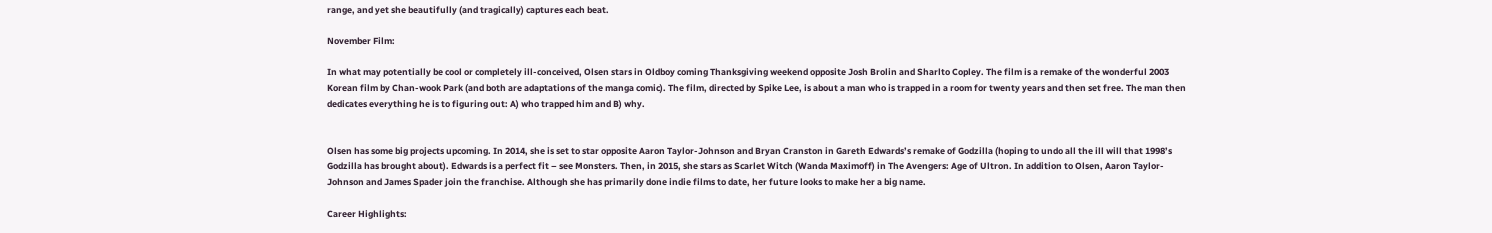range, and yet she beautifully (and tragically) captures each beat.

November Film:

In what may potentially be cool or completely ill-conceived, Olsen stars in Oldboy coming Thanksgiving weekend opposite Josh Brolin and Sharlto Copley. The film is a remake of the wonderful 2003 Korean film by Chan-wook Park (and both are adaptations of the manga comic). The film, directed by Spike Lee, is about a man who is trapped in a room for twenty years and then set free. The man then dedicates everything he is to figuring out: A) who trapped him and B) why.


Olsen has some big projects upcoming. In 2014, she is set to star opposite Aaron Taylor-Johnson and Bryan Cranston in Gareth Edwards’s remake of Godzilla (hoping to undo all the ill will that 1998’s Godzilla has brought about). Edwards is a perfect fit – see Monsters. Then, in 2015, she stars as Scarlet Witch (Wanda Maximoff) in The Avengers: Age of Ultron. In addition to Olsen, Aaron Taylor-Johnson and James Spader join the franchise. Although she has primarily done indie films to date, her future looks to make her a big name.

Career Highlights: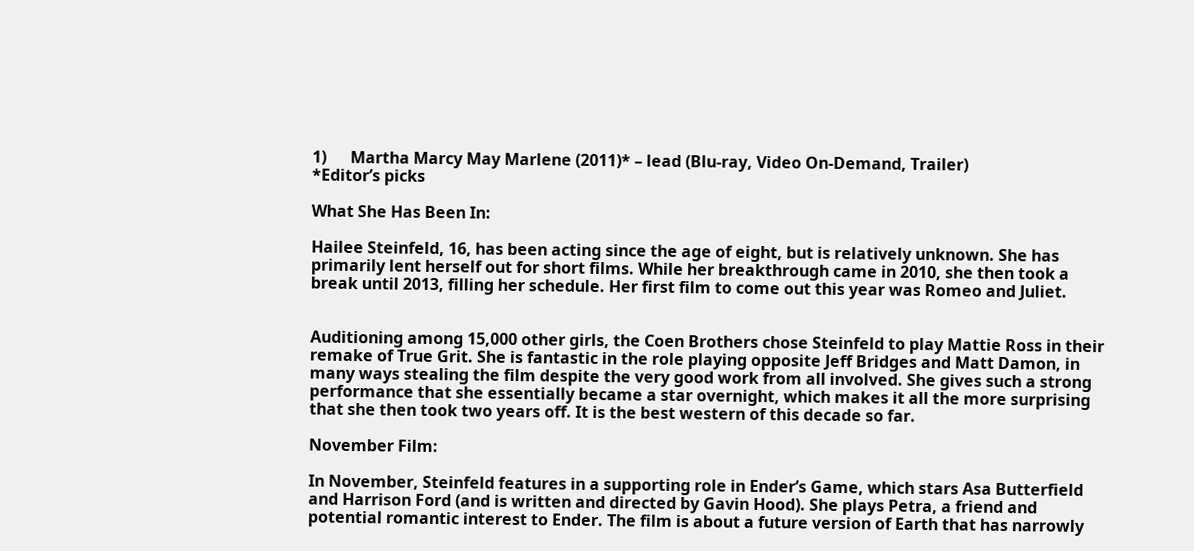1)      Martha Marcy May Marlene (2011)* – lead (Blu-ray, Video On-Demand, Trailer)
*Editor’s picks

What She Has Been In:

Hailee Steinfeld, 16, has been acting since the age of eight, but is relatively unknown. She has primarily lent herself out for short films. While her breakthrough came in 2010, she then took a break until 2013, filling her schedule. Her first film to come out this year was Romeo and Juliet.


Auditioning among 15,000 other girls, the Coen Brothers chose Steinfeld to play Mattie Ross in their remake of True Grit. She is fantastic in the role playing opposite Jeff Bridges and Matt Damon, in many ways stealing the film despite the very good work from all involved. She gives such a strong performance that she essentially became a star overnight, which makes it all the more surprising that she then took two years off. It is the best western of this decade so far.

November Film:

In November, Steinfeld features in a supporting role in Ender’s Game, which stars Asa Butterfield and Harrison Ford (and is written and directed by Gavin Hood). She plays Petra, a friend and potential romantic interest to Ender. The film is about a future version of Earth that has narrowly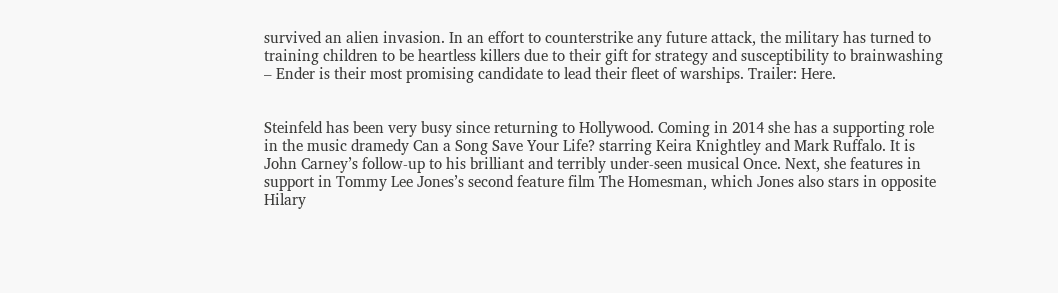survived an alien invasion. In an effort to counterstrike any future attack, the military has turned to training children to be heartless killers due to their gift for strategy and susceptibility to brainwashing – Ender is their most promising candidate to lead their fleet of warships. Trailer: Here.


Steinfeld has been very busy since returning to Hollywood. Coming in 2014 she has a supporting role in the music dramedy Can a Song Save Your Life? starring Keira Knightley and Mark Ruffalo. It is John Carney’s follow-up to his brilliant and terribly under-seen musical Once. Next, she features in support in Tommy Lee Jones’s second feature film The Homesman, which Jones also stars in opposite Hilary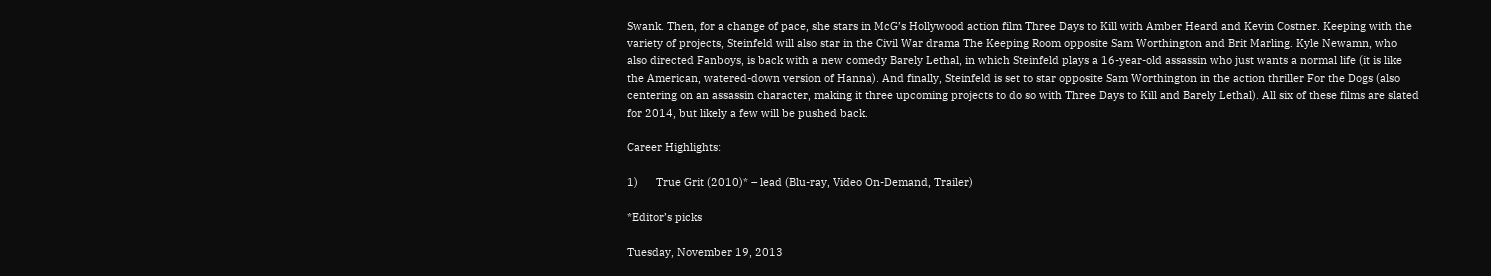Swank. Then, for a change of pace, she stars in McG’s Hollywood action film Three Days to Kill with Amber Heard and Kevin Costner. Keeping with the variety of projects, Steinfeld will also star in the Civil War drama The Keeping Room opposite Sam Worthington and Brit Marling. Kyle Newamn, who also directed Fanboys, is back with a new comedy Barely Lethal, in which Steinfeld plays a 16-year-old assassin who just wants a normal life (it is like the American, watered-down version of Hanna). And finally, Steinfeld is set to star opposite Sam Worthington in the action thriller For the Dogs (also centering on an assassin character, making it three upcoming projects to do so with Three Days to Kill and Barely Lethal). All six of these films are slated for 2014, but likely a few will be pushed back.

Career Highlights:

1)      True Grit (2010)* – lead (Blu-ray, Video On-Demand, Trailer)

*Editor’s picks

Tuesday, November 19, 2013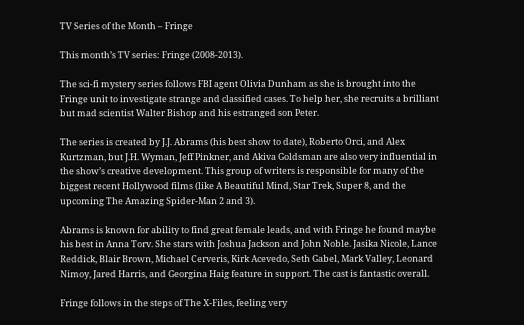TV Series of the Month – Fringe

This month’s TV series: Fringe (2008-2013).

The sci-fi mystery series follows FBI agent Olivia Dunham as she is brought into the Fringe unit to investigate strange and classified cases. To help her, she recruits a brilliant but mad scientist Walter Bishop and his estranged son Peter.

The series is created by J.J. Abrams (his best show to date), Roberto Orci, and Alex Kurtzman, but J.H. Wyman, Jeff Pinkner, and Akiva Goldsman are also very influential in the show’s creative development. This group of writers is responsible for many of the biggest recent Hollywood films (like A Beautiful Mind, Star Trek, Super 8, and the upcoming The Amazing Spider-Man 2 and 3).

Abrams is known for ability to find great female leads, and with Fringe he found maybe his best in Anna Torv. She stars with Joshua Jackson and John Noble. Jasika Nicole, Lance Reddick, Blair Brown, Michael Cerveris, Kirk Acevedo, Seth Gabel, Mark Valley, Leonard Nimoy, Jared Harris, and Georgina Haig feature in support. The cast is fantastic overall.

Fringe follows in the steps of The X-Files, feeling very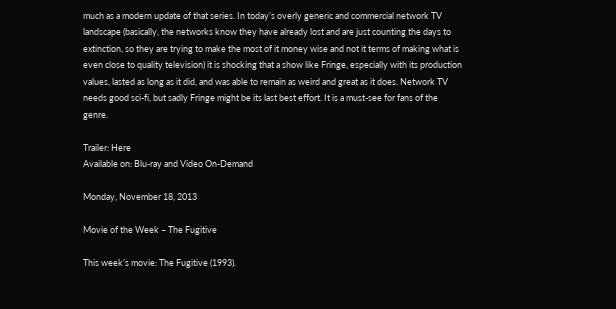much as a modern update of that series. In today’s overly generic and commercial network TV landscape (basically, the networks know they have already lost and are just counting the days to extinction, so they are trying to make the most of it money wise and not it terms of making what is even close to quality television) it is shocking that a show like Fringe, especially with its production values, lasted as long as it did, and was able to remain as weird and great as it does. Network TV needs good sci-fi, but sadly Fringe might be its last best effort. It is a must-see for fans of the genre.

Trailer: Here
Available on: Blu-ray and Video On-Demand

Monday, November 18, 2013

Movie of the Week – The Fugitive

This week’s movie: The Fugitive (1993).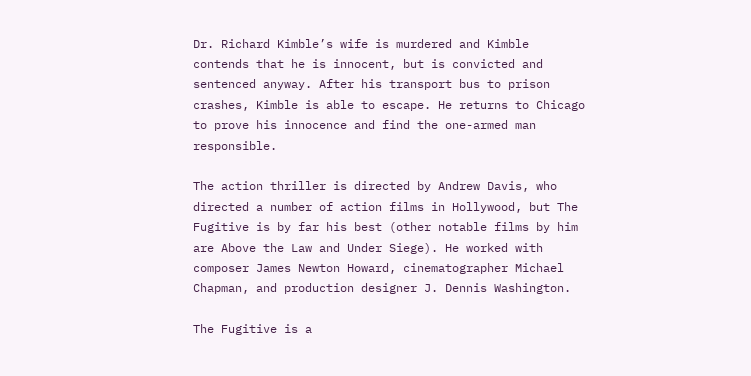Dr. Richard Kimble’s wife is murdered and Kimble contends that he is innocent, but is convicted and sentenced anyway. After his transport bus to prison crashes, Kimble is able to escape. He returns to Chicago to prove his innocence and find the one-armed man responsible.

The action thriller is directed by Andrew Davis, who directed a number of action films in Hollywood, but The Fugitive is by far his best (other notable films by him are Above the Law and Under Siege). He worked with composer James Newton Howard, cinematographer Michael Chapman, and production designer J. Dennis Washington.

The Fugitive is a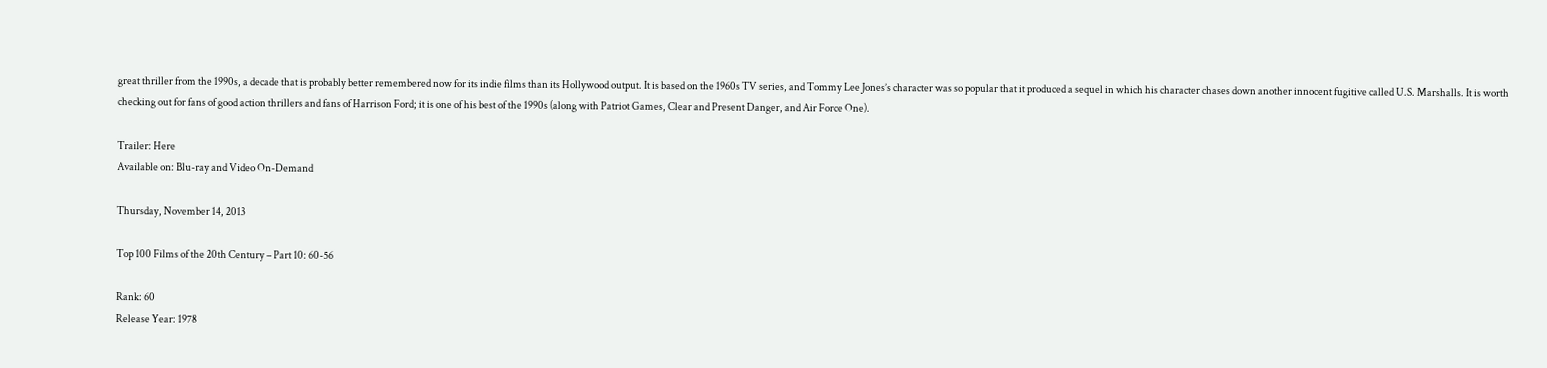great thriller from the 1990s, a decade that is probably better remembered now for its indie films than its Hollywood output. It is based on the 1960s TV series, and Tommy Lee Jones’s character was so popular that it produced a sequel in which his character chases down another innocent fugitive called U.S. Marshalls. It is worth checking out for fans of good action thrillers and fans of Harrison Ford; it is one of his best of the 1990s (along with Patriot Games, Clear and Present Danger, and Air Force One).

Trailer: Here
Available on: Blu-ray and Video On-Demand

Thursday, November 14, 2013

Top 100 Films of the 20th Century – Part 10: 60-56

Rank: 60
Release Year: 1978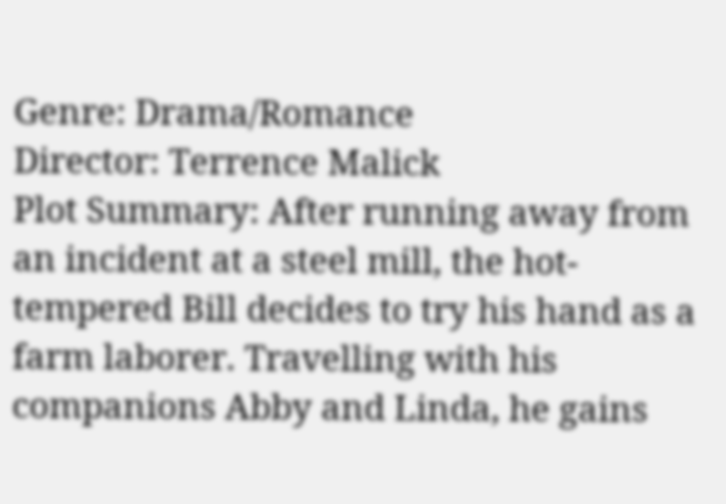Genre: Drama/Romance
Director: Terrence Malick
Plot Summary: After running away from an incident at a steel mill, the hot-tempered Bill decides to try his hand as a farm laborer. Travelling with his companions Abby and Linda, he gains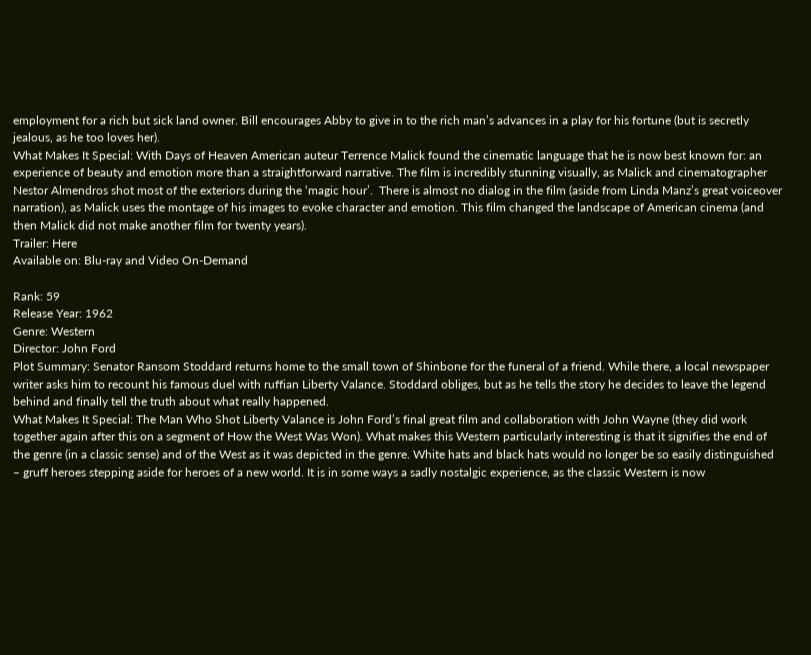employment for a rich but sick land owner. Bill encourages Abby to give in to the rich man’s advances in a play for his fortune (but is secretly jealous, as he too loves her).
What Makes It Special: With Days of Heaven American auteur Terrence Malick found the cinematic language that he is now best known for: an experience of beauty and emotion more than a straightforward narrative. The film is incredibly stunning visually, as Malick and cinematographer Nestor Almendros shot most of the exteriors during the ‘magic hour’.  There is almost no dialog in the film (aside from Linda Manz’s great voiceover narration), as Malick uses the montage of his images to evoke character and emotion. This film changed the landscape of American cinema (and then Malick did not make another film for twenty years).
Trailer: Here
Available on: Blu-ray and Video On-Demand

Rank: 59
Release Year: 1962
Genre: Western
Director: John Ford
Plot Summary: Senator Ransom Stoddard returns home to the small town of Shinbone for the funeral of a friend. While there, a local newspaper writer asks him to recount his famous duel with ruffian Liberty Valance. Stoddard obliges, but as he tells the story he decides to leave the legend behind and finally tell the truth about what really happened.
What Makes It Special: The Man Who Shot Liberty Valance is John Ford’s final great film and collaboration with John Wayne (they did work together again after this on a segment of How the West Was Won). What makes this Western particularly interesting is that it signifies the end of the genre (in a classic sense) and of the West as it was depicted in the genre. White hats and black hats would no longer be so easily distinguished – gruff heroes stepping aside for heroes of a new world. It is in some ways a sadly nostalgic experience, as the classic Western is now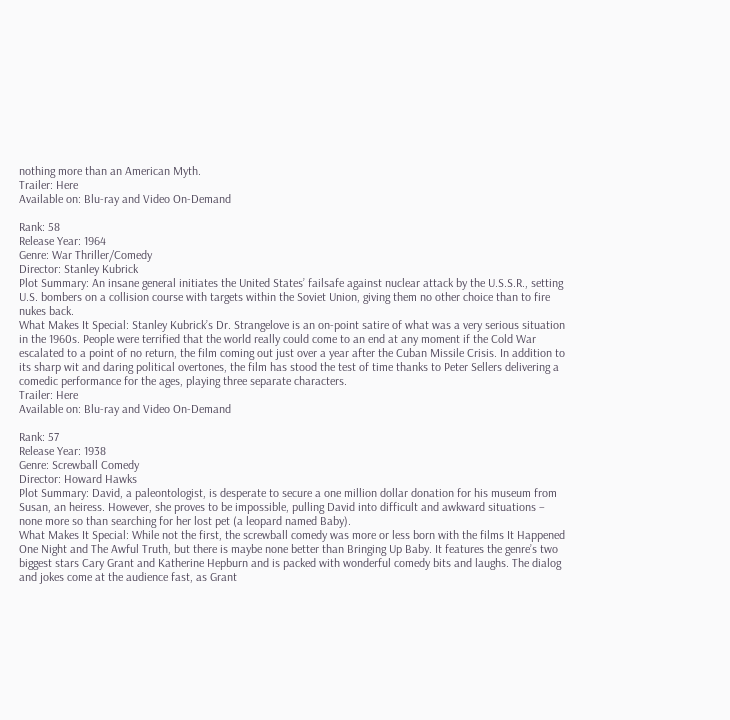nothing more than an American Myth.
Trailer: Here
Available on: Blu-ray and Video On-Demand

Rank: 58
Release Year: 1964
Genre: War Thriller/Comedy
Director: Stanley Kubrick
Plot Summary: An insane general initiates the United States’ failsafe against nuclear attack by the U.S.S.R., setting U.S. bombers on a collision course with targets within the Soviet Union, giving them no other choice than to fire nukes back.
What Makes It Special: Stanley Kubrick’s Dr. Strangelove is an on-point satire of what was a very serious situation in the 1960s. People were terrified that the world really could come to an end at any moment if the Cold War escalated to a point of no return, the film coming out just over a year after the Cuban Missile Crisis. In addition to its sharp wit and daring political overtones, the film has stood the test of time thanks to Peter Sellers delivering a comedic performance for the ages, playing three separate characters.
Trailer: Here
Available on: Blu-ray and Video On-Demand

Rank: 57
Release Year: 1938
Genre: Screwball Comedy
Director: Howard Hawks
Plot Summary: David, a paleontologist, is desperate to secure a one million dollar donation for his museum from Susan, an heiress. However, she proves to be impossible, pulling David into difficult and awkward situations – none more so than searching for her lost pet (a leopard named Baby).
What Makes It Special: While not the first, the screwball comedy was more or less born with the films It Happened One Night and The Awful Truth, but there is maybe none better than Bringing Up Baby. It features the genre’s two biggest stars Cary Grant and Katherine Hepburn and is packed with wonderful comedy bits and laughs. The dialog and jokes come at the audience fast, as Grant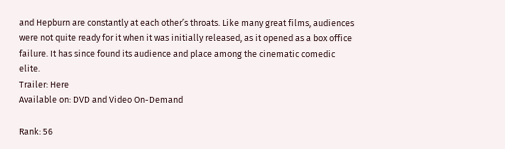and Hepburn are constantly at each other’s throats. Like many great films, audiences were not quite ready for it when it was initially released, as it opened as a box office failure. It has since found its audience and place among the cinematic comedic elite.
Trailer: Here
Available on: DVD and Video On-Demand

Rank: 56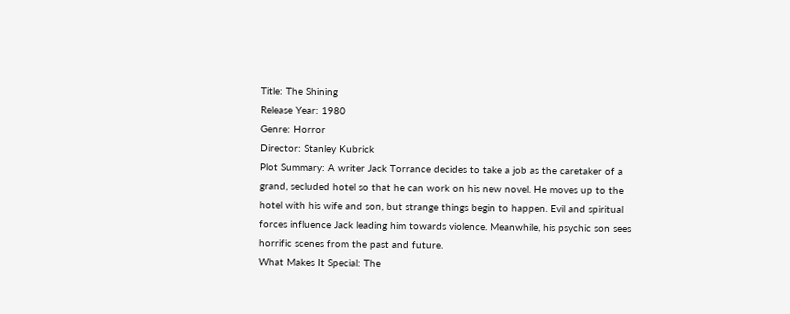Title: The Shining
Release Year: 1980
Genre: Horror
Director: Stanley Kubrick
Plot Summary: A writer Jack Torrance decides to take a job as the caretaker of a grand, secluded hotel so that he can work on his new novel. He moves up to the hotel with his wife and son, but strange things begin to happen. Evil and spiritual forces influence Jack leading him towards violence. Meanwhile, his psychic son sees horrific scenes from the past and future.
What Makes It Special: The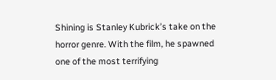Shining is Stanley Kubrick’s take on the horror genre. With the film, he spawned one of the most terrifying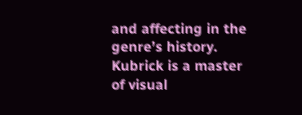and affecting in the genre’s history. Kubrick is a master of visual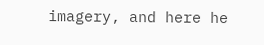imagery, and here he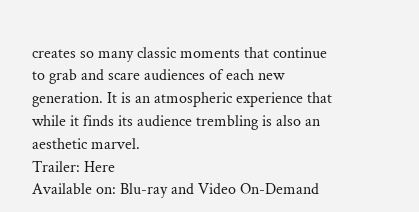creates so many classic moments that continue to grab and scare audiences of each new generation. It is an atmospheric experience that while it finds its audience trembling is also an aesthetic marvel.
Trailer: Here
Available on: Blu-ray and Video On-Demand